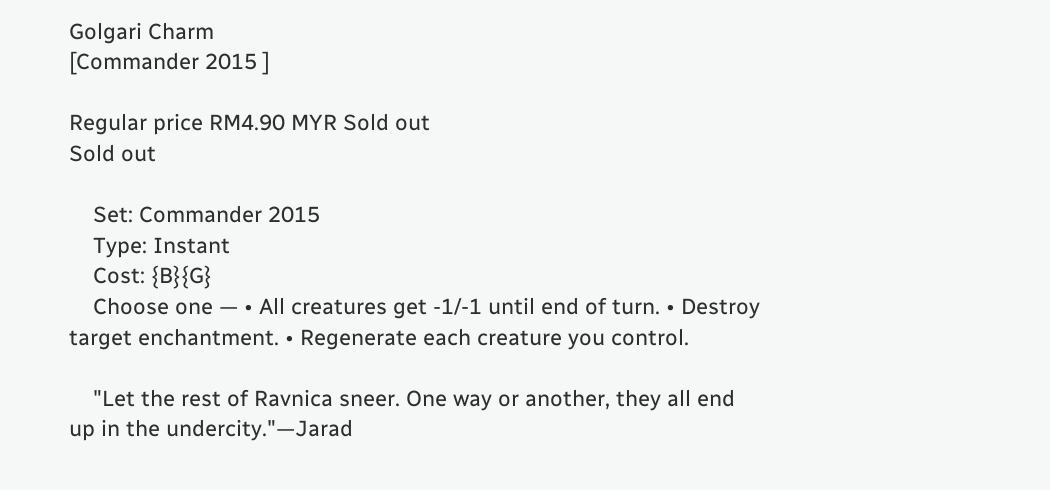Golgari Charm
[Commander 2015 ]

Regular price RM4.90 MYR Sold out
Sold out

    Set: Commander 2015
    Type: Instant
    Cost: {B}{G}
    Choose one — • All creatures get -1/-1 until end of turn. • Destroy target enchantment. • Regenerate each creature you control.

    "Let the rest of Ravnica sneer. One way or another, they all end up in the undercity."—Jarad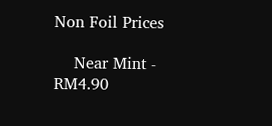Non Foil Prices

    Near Mint - RM4.90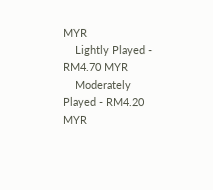MYR
    Lightly Played - RM4.70 MYR
    Moderately Played - RM4.20 MYR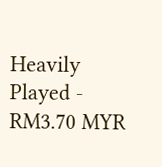Heavily Played - RM3.70 MYR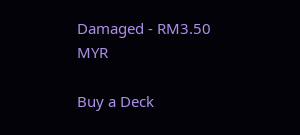Damaged - RM3.50 MYR

Buy a Deck